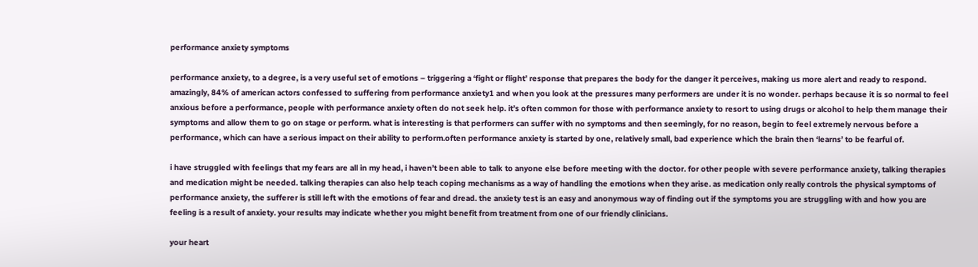performance anxiety symptoms

performance anxiety, to a degree, is a very useful set of emotions – triggering a ‘fight or flight’ response that prepares the body for the danger it perceives, making us more alert and ready to respond. amazingly, 84% of american actors confessed to suffering from performance anxiety1 and when you look at the pressures many performers are under it is no wonder. perhaps because it is so normal to feel anxious before a performance, people with performance anxiety often do not seek help. it’s often common for those with performance anxiety to resort to using drugs or alcohol to help them manage their symptoms and allow them to go on stage or perform. what is interesting is that performers can suffer with no symptoms and then seemingly, for no reason, begin to feel extremely nervous before a performance, which can have a serious impact on their ability to perform.often performance anxiety is started by one, relatively small, bad experience which the brain then ‘learns’ to be fearful of.

i have struggled with feelings that my fears are all in my head, i haven’t been able to talk to anyone else before meeting with the doctor. for other people with severe performance anxiety, talking therapies and medication might be needed. talking therapies can also help teach coping mechanisms as a way of handling the emotions when they arise. as medication only really controls the physical symptoms of performance anxiety, the sufferer is still left with the emotions of fear and dread. the anxiety test is an easy and anonymous way of finding out if the symptoms you are struggling with and how you are feeling is a result of anxiety. your results may indicate whether you might benefit from treatment from one of our friendly clinicians.

your heart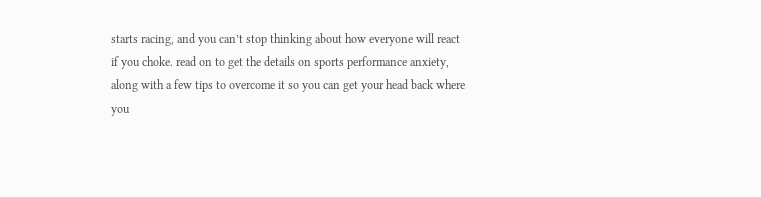starts racing, and you can’t stop thinking about how everyone will react if you choke. read on to get the details on sports performance anxiety, along with a few tips to overcome it so you can get your head back where you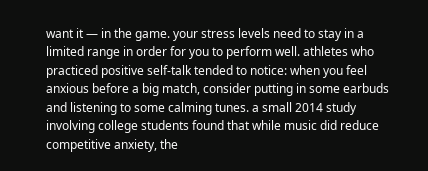want it — in the game. your stress levels need to stay in a limited range in order for you to perform well. athletes who practiced positive self-talk tended to notice: when you feel anxious before a big match, consider putting in some earbuds and listening to some calming tunes. a small 2014 study involving college students found that while music did reduce competitive anxiety, the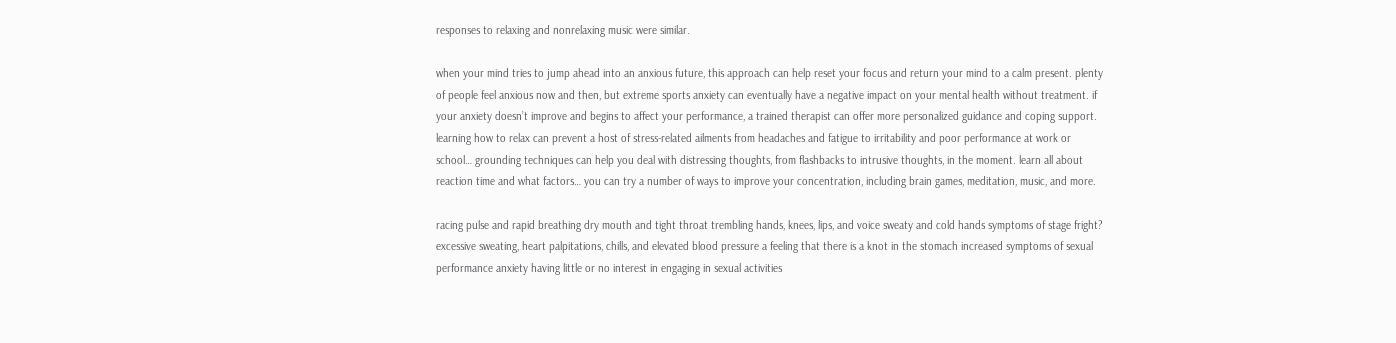responses to relaxing and nonrelaxing music were similar.

when your mind tries to jump ahead into an anxious future, this approach can help reset your focus and return your mind to a calm present. plenty of people feel anxious now and then, but extreme sports anxiety can eventually have a negative impact on your mental health without treatment. if your anxiety doesn’t improve and begins to affect your performance, a trained therapist can offer more personalized guidance and coping support. learning how to relax can prevent a host of stress-related ailments from headaches and fatigue to irritability and poor performance at work or school… grounding techniques can help you deal with distressing thoughts, from flashbacks to intrusive thoughts, in the moment. learn all about reaction time and what factors… you can try a number of ways to improve your concentration, including brain games, meditation, music, and more.

racing pulse and rapid breathing dry mouth and tight throat trembling hands, knees, lips, and voice sweaty and cold hands symptoms of stage fright? excessive sweating, heart palpitations, chills, and elevated blood pressure a feeling that there is a knot in the stomach increased symptoms of sexual performance anxiety having little or no interest in engaging in sexual activities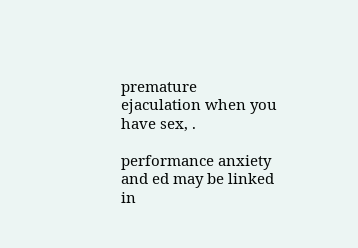premature ejaculation when you have sex, .

performance anxiety and ed may be linked in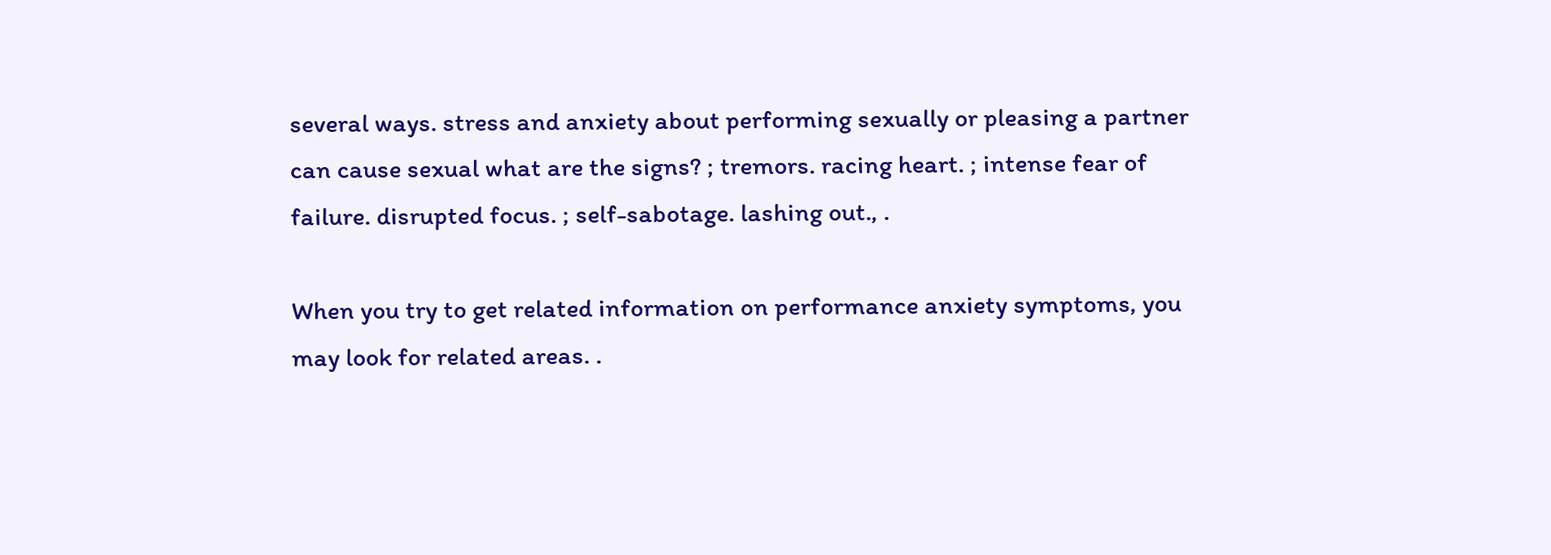several ways. stress and anxiety about performing sexually or pleasing a partner can cause sexual what are the signs? ; tremors. racing heart. ; intense fear of failure. disrupted focus. ; self-sabotage. lashing out., .

When you try to get related information on performance anxiety symptoms, you may look for related areas. .